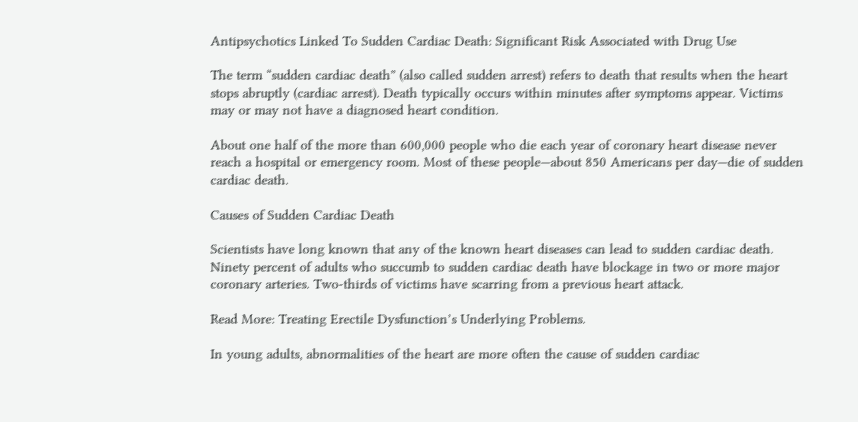Antipsychotics Linked To Sudden Cardiac Death: Significant Risk Associated with Drug Use

The term “sudden cardiac death” (also called sudden arrest) refers to death that results when the heart stops abruptly (cardiac arrest). Death typically occurs within minutes after symptoms appear. Victims may or may not have a diagnosed heart condition.

About one half of the more than 600,000 people who die each year of coronary heart disease never reach a hospital or emergency room. Most of these people—about 850 Americans per day—die of sudden cardiac death.

Causes of Sudden Cardiac Death

Scientists have long known that any of the known heart diseases can lead to sudden cardiac death. Ninety percent of adults who succumb to sudden cardiac death have blockage in two or more major coronary arteries. Two-thirds of victims have scarring from a previous heart attack.

Read More: Treating Erectile Dysfunction’s Underlying Problems.

In young adults, abnormalities of the heart are more often the cause of sudden cardiac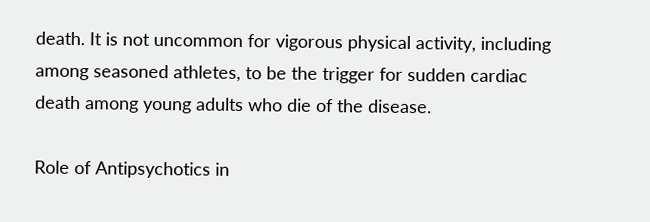death. It is not uncommon for vigorous physical activity, including among seasoned athletes, to be the trigger for sudden cardiac death among young adults who die of the disease.

Role of Antipsychotics in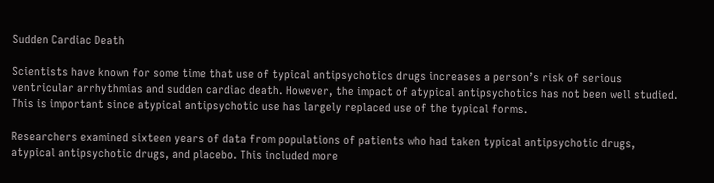Sudden Cardiac Death

Scientists have known for some time that use of typical antipsychotics drugs increases a person’s risk of serious ventricular arrhythmias and sudden cardiac death. However, the impact of atypical antipsychotics has not been well studied. This is important since atypical antipsychotic use has largely replaced use of the typical forms.

Researchers examined sixteen years of data from populations of patients who had taken typical antipsychotic drugs, atypical antipsychotic drugs, and placebo. This included more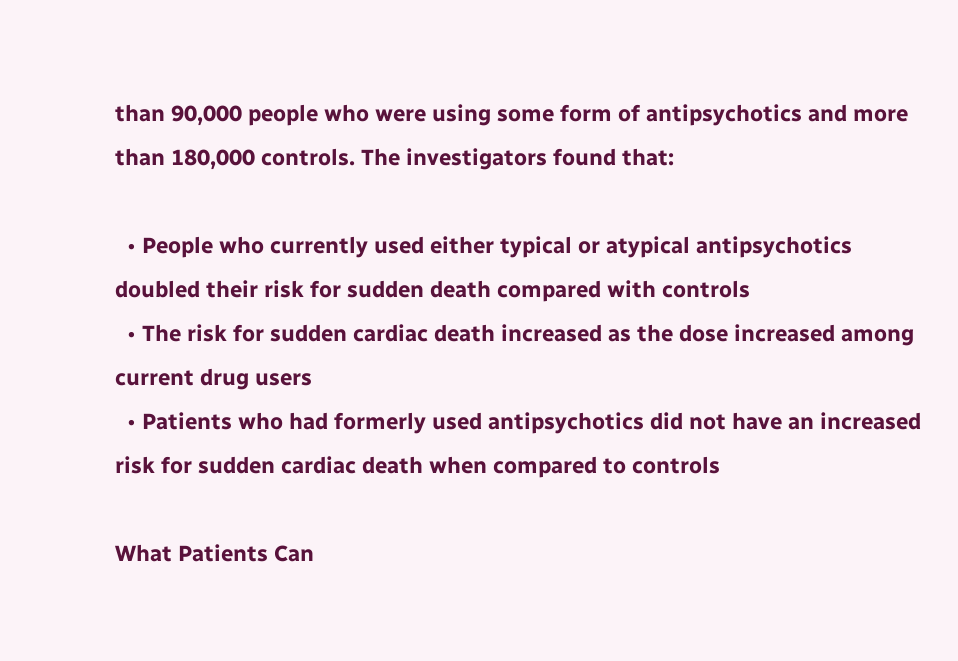than 90,000 people who were using some form of antipsychotics and more than 180,000 controls. The investigators found that:

  • People who currently used either typical or atypical antipsychotics doubled their risk for sudden death compared with controls
  • The risk for sudden cardiac death increased as the dose increased among current drug users
  • Patients who had formerly used antipsychotics did not have an increased risk for sudden cardiac death when compared to controls

What Patients Can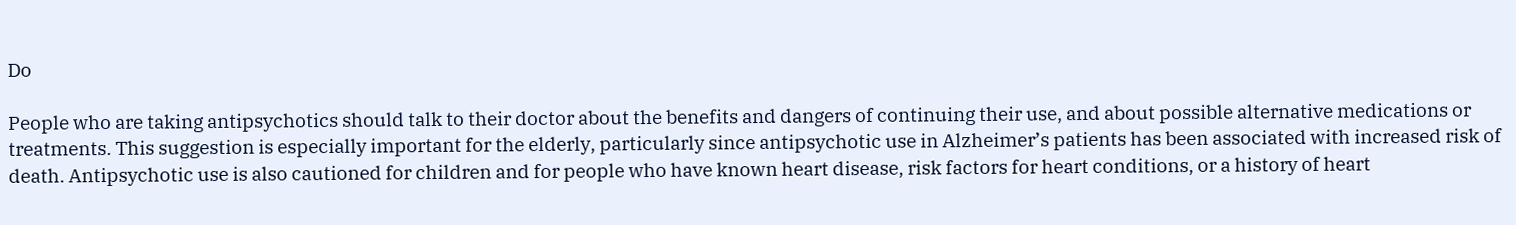Do

People who are taking antipsychotics should talk to their doctor about the benefits and dangers of continuing their use, and about possible alternative medications or treatments. This suggestion is especially important for the elderly, particularly since antipsychotic use in Alzheimer’s patients has been associated with increased risk of death. Antipsychotic use is also cautioned for children and for people who have known heart disease, risk factors for heart conditions, or a history of heart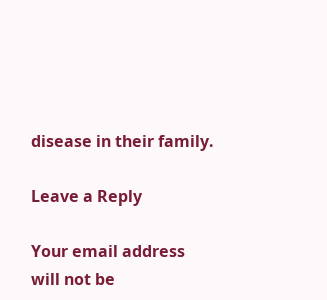disease in their family.

Leave a Reply

Your email address will not be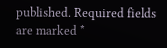published. Required fields are marked *